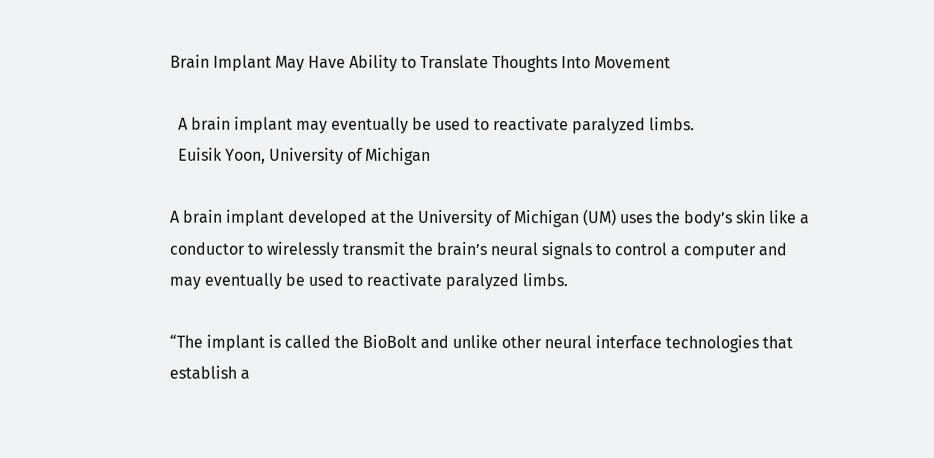Brain Implant May Have Ability to Translate Thoughts Into Movement

  A brain implant may eventually be used to reactivate paralyzed limbs.
  Euisik Yoon, University of Michigan

A brain implant developed at the University of Michigan (UM) uses the body’s skin like a conductor to wirelessly transmit the brain’s neural signals to control a computer and may eventually be used to reactivate paralyzed limbs.

“The implant is called the BioBolt and unlike other neural interface technologies that establish a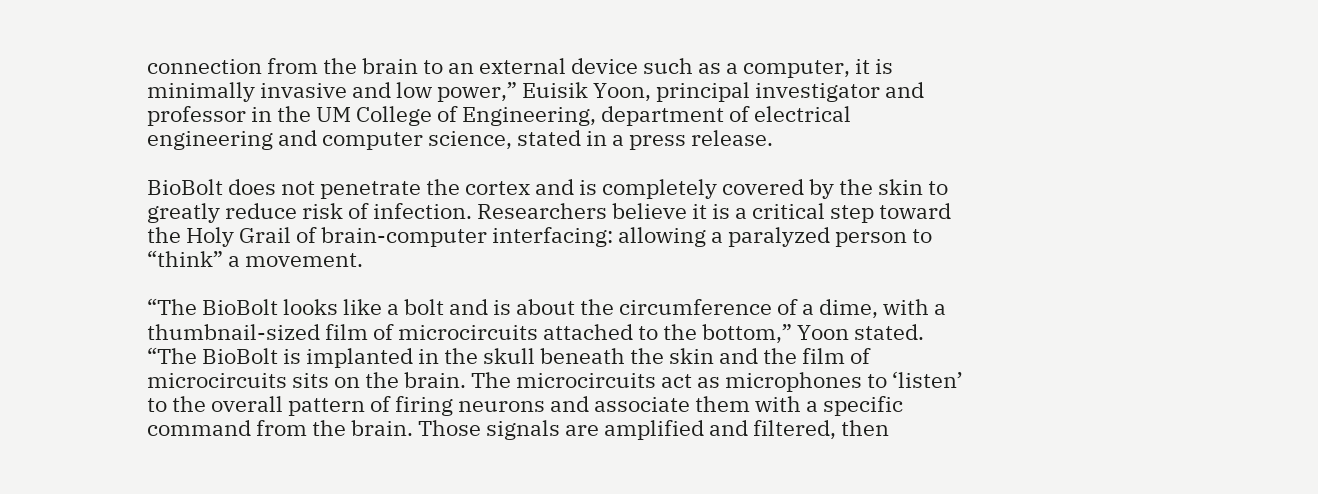connection from the brain to an external device such as a computer, it is minimally invasive and low power,” Euisik Yoon, principal investigator and professor in the UM College of Engineering, department of electrical engineering and computer science, stated in a press release.

BioBolt does not penetrate the cortex and is completely covered by the skin to greatly reduce risk of infection. Researchers believe it is a critical step toward the Holy Grail of brain-computer interfacing: allowing a paralyzed person to “think” a movement.

“The BioBolt looks like a bolt and is about the circumference of a dime, with a thumbnail-sized film of microcircuits attached to the bottom,” Yoon stated. “The BioBolt is implanted in the skull beneath the skin and the film of microcircuits sits on the brain. The microcircuits act as microphones to ‘listen’ to the overall pattern of firing neurons and associate them with a specific command from the brain. Those signals are amplified and filtered, then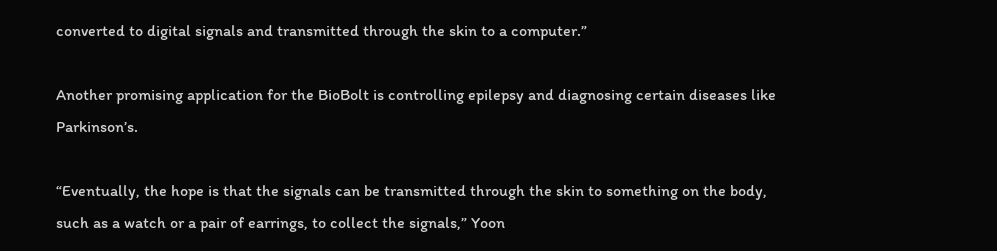converted to digital signals and transmitted through the skin to a computer.”

Another promising application for the BioBolt is controlling epilepsy and diagnosing certain diseases like Parkinson’s.

“Eventually, the hope is that the signals can be transmitted through the skin to something on the body, such as a watch or a pair of earrings, to collect the signals,” Yoon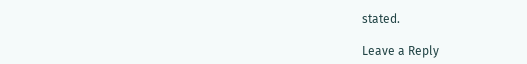stated.

Leave a Reply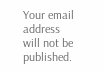Your email address will not be published.